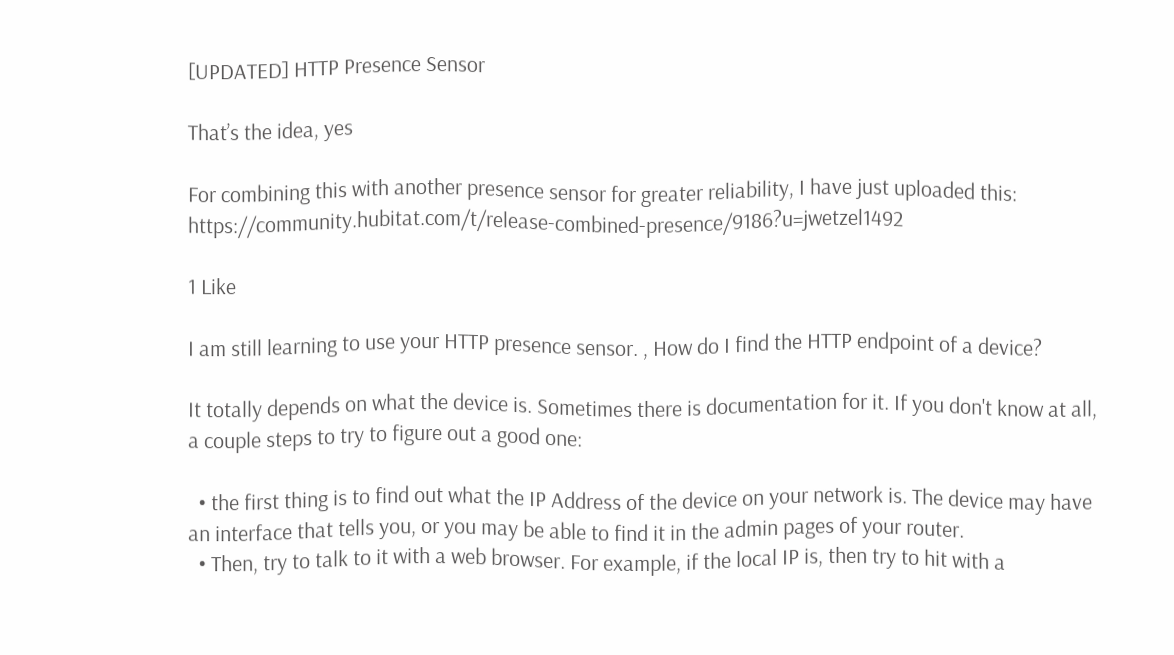[UPDATED] HTTP Presence Sensor

That’s the idea, yes

For combining this with another presence sensor for greater reliability, I have just uploaded this: https://community.hubitat.com/t/release-combined-presence/9186?u=jwetzel1492

1 Like

I am still learning to use your HTTP presence sensor. , How do I find the HTTP endpoint of a device?

It totally depends on what the device is. Sometimes there is documentation for it. If you don't know at all, a couple steps to try to figure out a good one:

  • the first thing is to find out what the IP Address of the device on your network is. The device may have an interface that tells you, or you may be able to find it in the admin pages of your router.
  • Then, try to talk to it with a web browser. For example, if the local IP is, then try to hit with a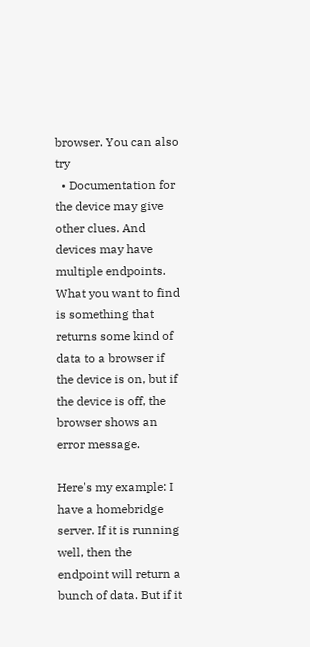browser. You can also try
  • Documentation for the device may give other clues. And devices may have multiple endpoints. What you want to find is something that returns some kind of data to a browser if the device is on, but if the device is off, the browser shows an error message.

Here's my example: I have a homebridge server. If it is running well, then the endpoint will return a bunch of data. But if it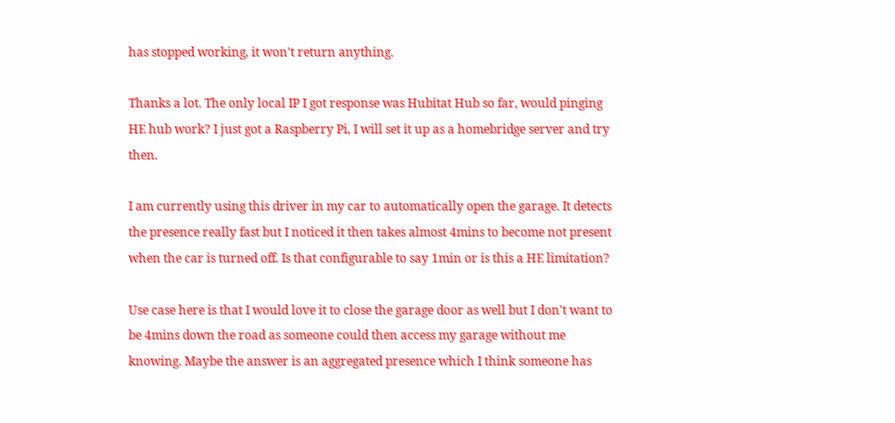has stopped working, it won't return anything.

Thanks a lot. The only local IP I got response was Hubitat Hub so far, would pinging HE hub work? I just got a Raspberry Pi, I will set it up as a homebridge server and try then.

I am currently using this driver in my car to automatically open the garage. It detects the presence really fast but I noticed it then takes almost 4mins to become not present when the car is turned off. Is that configurable to say 1min or is this a HE limitation?

Use case here is that I would love it to close the garage door as well but I don't want to be 4mins down the road as someone could then access my garage without me knowing. Maybe the answer is an aggregated presence which I think someone has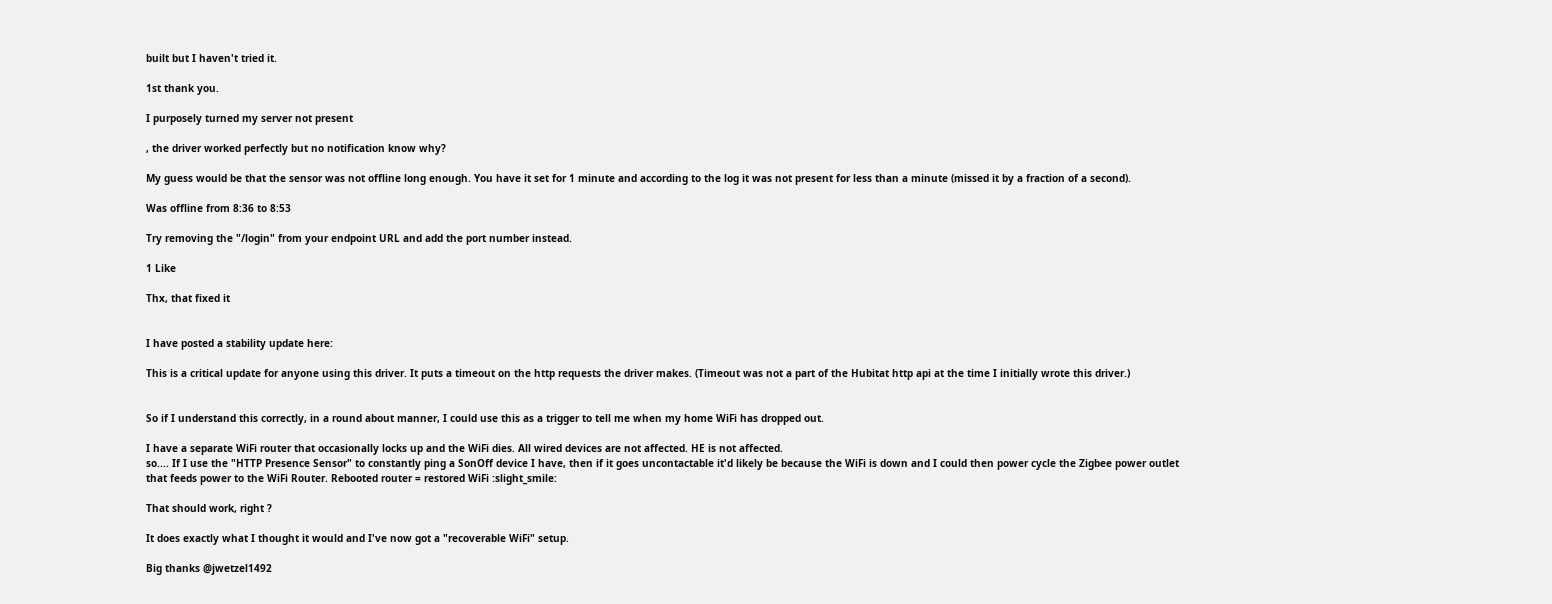built but I haven't tried it.

1st thank you.

I purposely turned my server not present

, the driver worked perfectly but no notification know why?

My guess would be that the sensor was not offline long enough. You have it set for 1 minute and according to the log it was not present for less than a minute (missed it by a fraction of a second).

Was offline from 8:36 to 8:53

Try removing the "/login" from your endpoint URL and add the port number instead.

1 Like

Thx, that fixed it


I have posted a stability update here:

This is a critical update for anyone using this driver. It puts a timeout on the http requests the driver makes. (Timeout was not a part of the Hubitat http api at the time I initially wrote this driver.)


So if I understand this correctly, in a round about manner, I could use this as a trigger to tell me when my home WiFi has dropped out.

I have a separate WiFi router that occasionally locks up and the WiFi dies. All wired devices are not affected. HE is not affected.
so.... If I use the "HTTP Presence Sensor" to constantly ping a SonOff device I have, then if it goes uncontactable it'd likely be because the WiFi is down and I could then power cycle the Zigbee power outlet that feeds power to the WiFi Router. Rebooted router = restored WiFi :slight_smile:

That should work, right ?

It does exactly what I thought it would and I've now got a "recoverable WiFi" setup.

Big thanks @jwetzel1492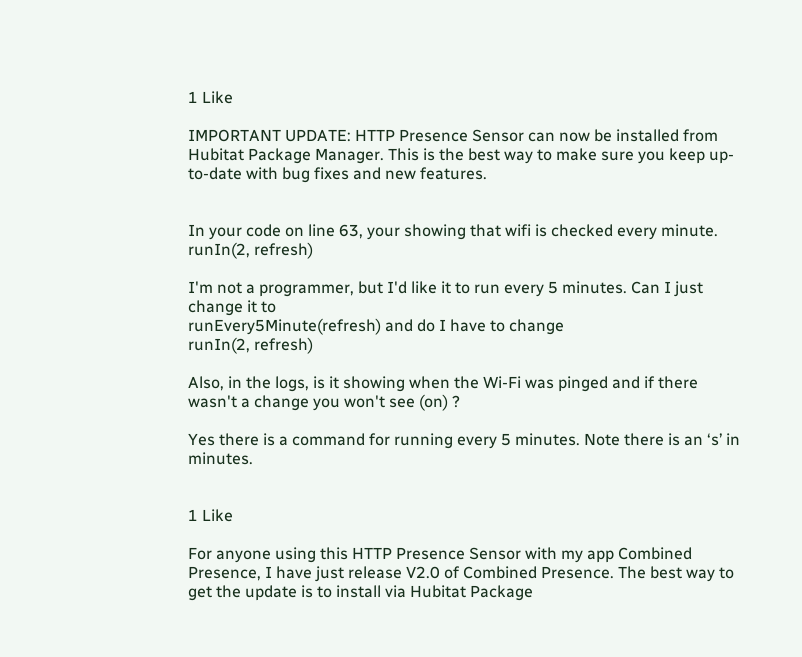1 Like

IMPORTANT UPDATE: HTTP Presence Sensor can now be installed from Hubitat Package Manager. This is the best way to make sure you keep up-to-date with bug fixes and new features.


In your code on line 63, your showing that wifi is checked every minute.
runIn(2, refresh)

I'm not a programmer, but I'd like it to run every 5 minutes. Can I just change it to
runEvery5Minute(refresh) and do I have to change
runIn(2, refresh)

Also, in the logs, is it showing when the Wi-Fi was pinged and if there wasn't a change you won't see (on) ?

Yes there is a command for running every 5 minutes. Note there is an ‘s’ in minutes.


1 Like

For anyone using this HTTP Presence Sensor with my app Combined Presence, I have just release V2.0 of Combined Presence. The best way to get the update is to install via Hubitat Package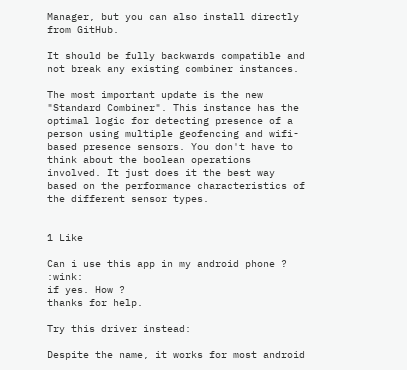Manager, but you can also install directly from GitHub.

It should be fully backwards compatible and not break any existing combiner instances.

The most important update is the new "Standard Combiner". This instance has the optimal logic for detecting presence of a person using multiple geofencing and wifi-based presence sensors. You don't have to think about the boolean operations involved. It just does it the best way based on the performance characteristics of the different sensor types.


1 Like

Can i use this app in my android phone ? :wink:
if yes. How ?
thanks for help.

Try this driver instead:

Despite the name, it works for most android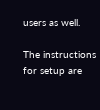users as well.

The instructions for setup are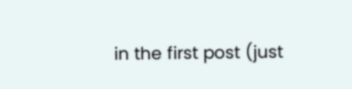in the first post (just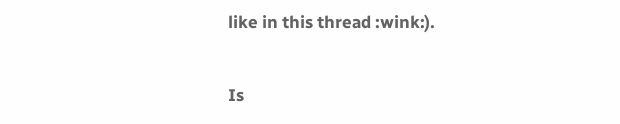like in this thread :wink:).


Is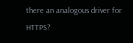there an analogous driver for HTTPS?